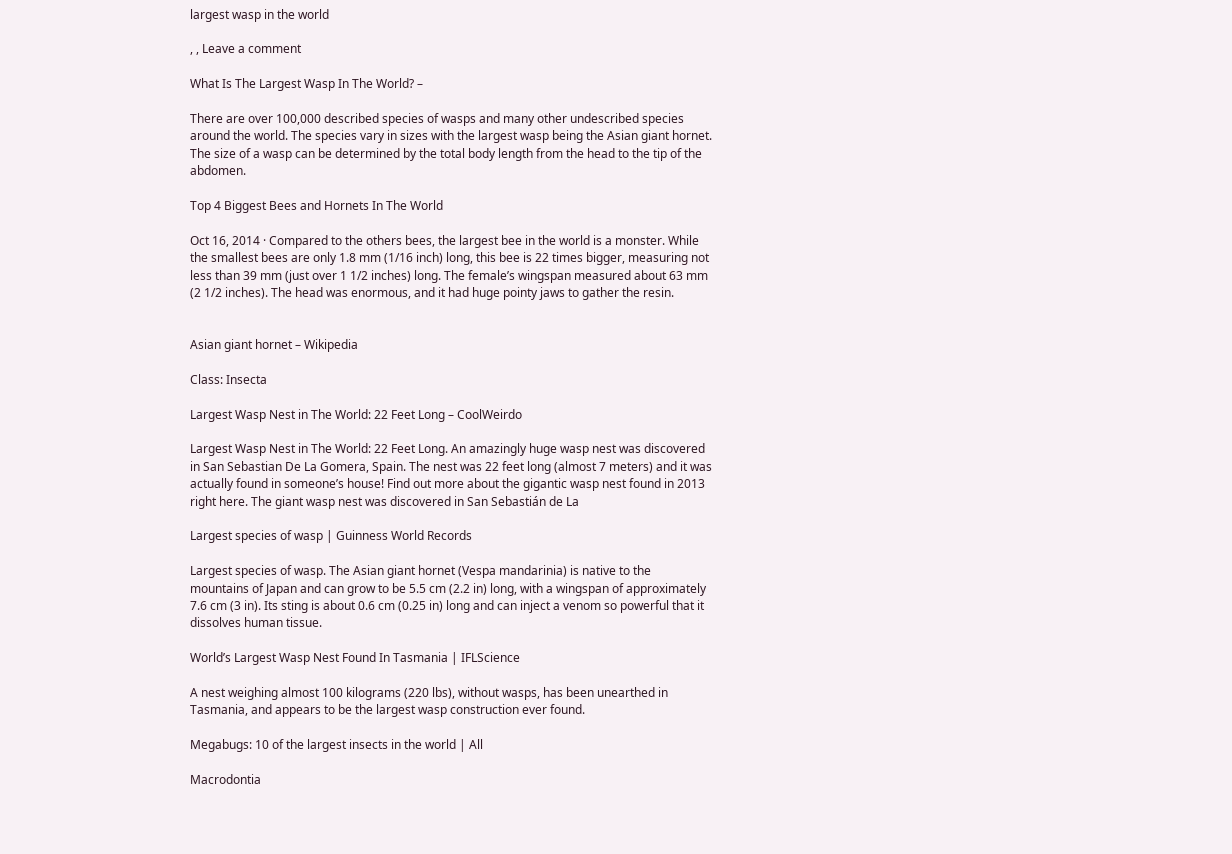largest wasp in the world

, , Leave a comment

What Is The Largest Wasp In The World? –

There are over 100,000 described species of wasps and many other undescribed species around the world. The species vary in sizes with the largest wasp being the Asian giant hornet. The size of a wasp can be determined by the total body length from the head to the tip of the abdomen.

Top 4 Biggest Bees and Hornets In The World

Oct 16, 2014 · Compared to the others bees, the largest bee in the world is a monster. While the smallest bees are only 1.8 mm (1/16 inch) long, this bee is 22 times bigger, measuring not less than 39 mm (just over 1 1/2 inches) long. The female’s wingspan measured about 63 mm (2 1/2 inches). The head was enormous, and it had huge pointy jaws to gather the resin.


Asian giant hornet – Wikipedia

Class: Insecta

Largest Wasp Nest in The World: 22 Feet Long – CoolWeirdo

Largest Wasp Nest in The World: 22 Feet Long. An amazingly huge wasp nest was discovered in San Sebastian De La Gomera, Spain. The nest was 22 feet long (almost 7 meters) and it was actually found in someone’s house! Find out more about the gigantic wasp nest found in 2013 right here. The giant wasp nest was discovered in San Sebastián de La

Largest species of wasp | Guinness World Records

Largest species of wasp. The Asian giant hornet (Vespa mandarinia) is native to the mountains of Japan and can grow to be 5.5 cm (2.2 in) long, with a wingspan of approximately 7.6 cm (3 in). Its sting is about 0.6 cm (0.25 in) long and can inject a venom so powerful that it dissolves human tissue.

World’s Largest Wasp Nest Found In Tasmania | IFLScience

A nest weighing almost 100 kilograms (220 lbs), without wasps, has been unearthed in Tasmania, and appears to be the largest wasp construction ever found.

Megabugs: 10 of the largest insects in the world | All

Macrodontia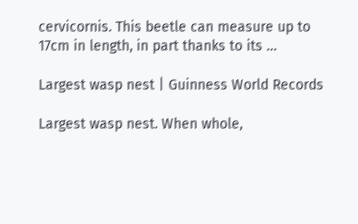cervicornis. This beetle can measure up to 17cm in length, in part thanks to its …

Largest wasp nest | Guinness World Records

Largest wasp nest. When whole,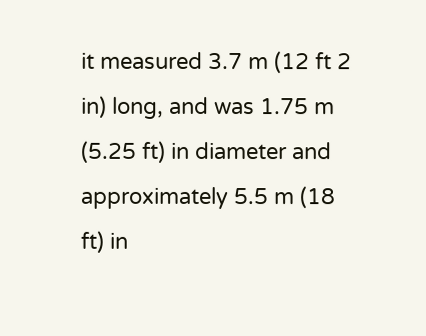it measured 3.7 m (12 ft 2 in) long, and was 1.75 m (5.25 ft) in diameter and approximately 5.5 m (18 ft) in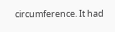circumference. It had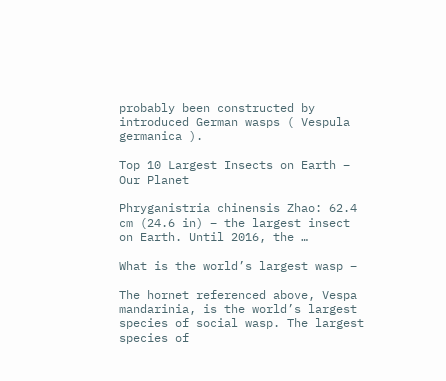probably been constructed by introduced German wasps ( Vespula germanica ).

Top 10 Largest Insects on Earth – Our Planet

Phryganistria chinensis Zhao: 62.4 cm (24.6 in) – the largest insect on Earth. Until 2016, the …

What is the world’s largest wasp –

The hornet referenced above, Vespa mandarinia, is the world’s largest species of social wasp. The largest species of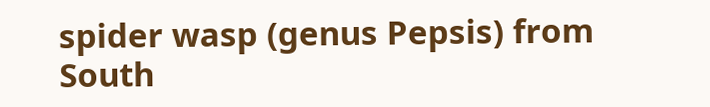spider wasp (genus Pepsis) from South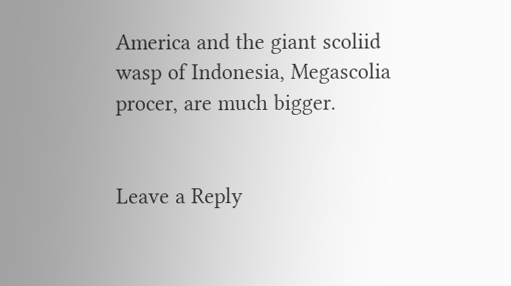America and the giant scoliid wasp of Indonesia, Megascolia procer, are much bigger.


Leave a Reply